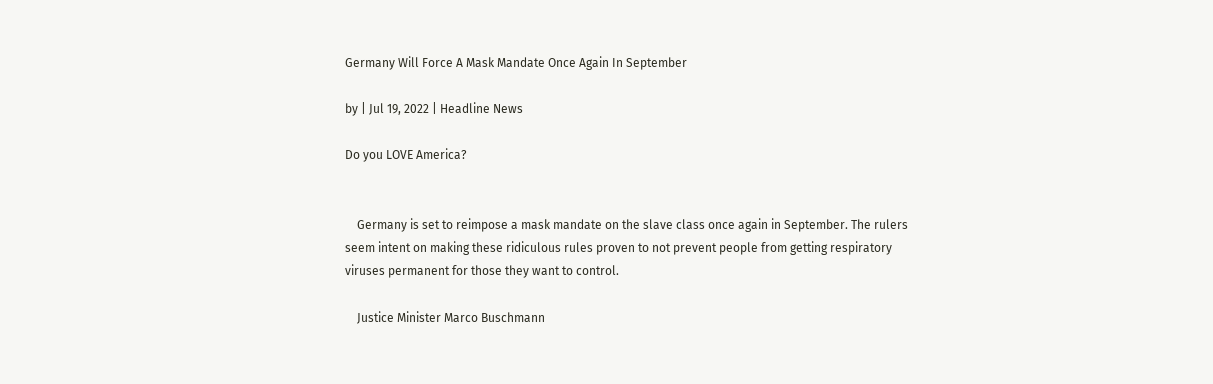Germany Will Force A Mask Mandate Once Again In September

by | Jul 19, 2022 | Headline News

Do you LOVE America?


    Germany is set to reimpose a mask mandate on the slave class once again in September. The rulers seem intent on making these ridiculous rules proven to not prevent people from getting respiratory viruses permanent for those they want to control.

    Justice Minister Marco Buschmann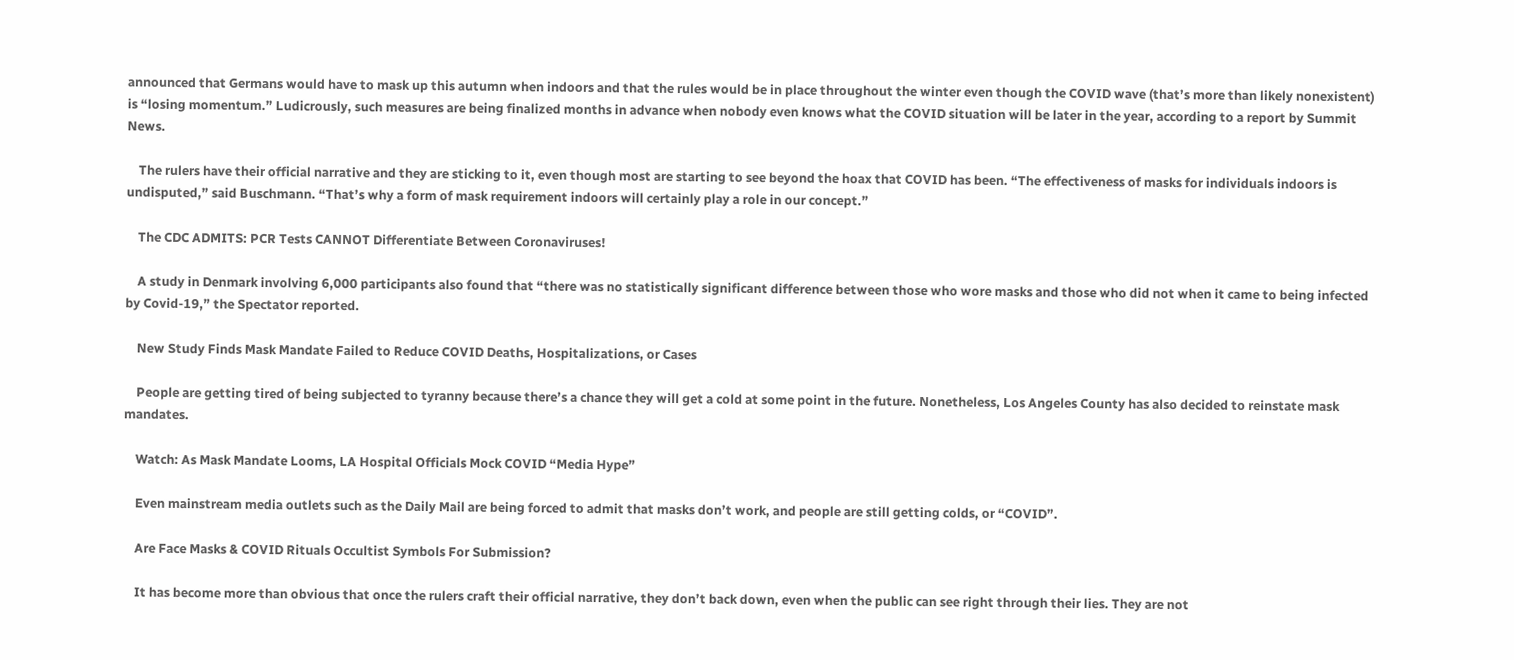announced that Germans would have to mask up this autumn when indoors and that the rules would be in place throughout the winter even though the COVID wave (that’s more than likely nonexistent) is “losing momentum.” Ludicrously, such measures are being finalized months in advance when nobody even knows what the COVID situation will be later in the year, according to a report by Summit News.

    The rulers have their official narrative and they are sticking to it, even though most are starting to see beyond the hoax that COVID has been. “The effectiveness of masks for individuals indoors is undisputed,” said Buschmann. “That’s why a form of mask requirement indoors will certainly play a role in our concept.”

    The CDC ADMITS: PCR Tests CANNOT Differentiate Between Coronaviruses!

    A study in Denmark involving 6,000 participants also found that “there was no statistically significant difference between those who wore masks and those who did not when it came to being infected by Covid-19,” the Spectator reported.

    New Study Finds Mask Mandate Failed to Reduce COVID Deaths, Hospitalizations, or Cases

    People are getting tired of being subjected to tyranny because there’s a chance they will get a cold at some point in the future. Nonetheless, Los Angeles County has also decided to reinstate mask mandates.

    Watch: As Mask Mandate Looms, LA Hospital Officials Mock COVID “Media Hype”

    Even mainstream media outlets such as the Daily Mail are being forced to admit that masks don’t work, and people are still getting colds, or “COVID”.

    Are Face Masks & COVID Rituals Occultist Symbols For Submission?

    It has become more than obvious that once the rulers craft their official narrative, they don’t back down, even when the public can see right through their lies. They are not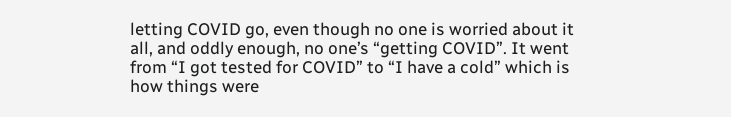letting COVID go, even though no one is worried about it all, and oddly enough, no one’s “getting COVID”. It went from “I got tested for COVID” to “I have a cold” which is how things were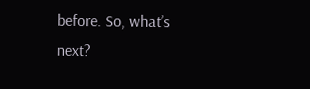before. So, what’s next?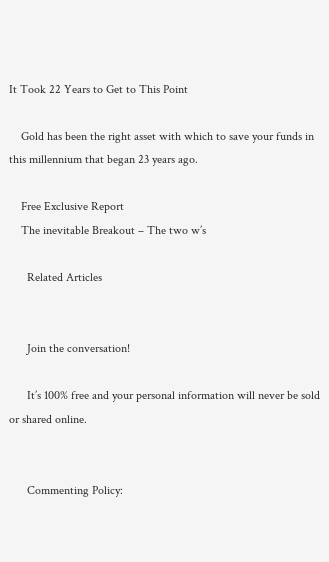It Took 22 Years to Get to This Point

    Gold has been the right asset with which to save your funds in this millennium that began 23 years ago.

    Free Exclusive Report
    The inevitable Breakout – The two w’s

      Related Articles


      Join the conversation!

      It’s 100% free and your personal information will never be sold or shared online.


      Commenting Policy: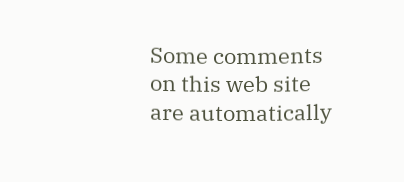Some comments on this web site are automatically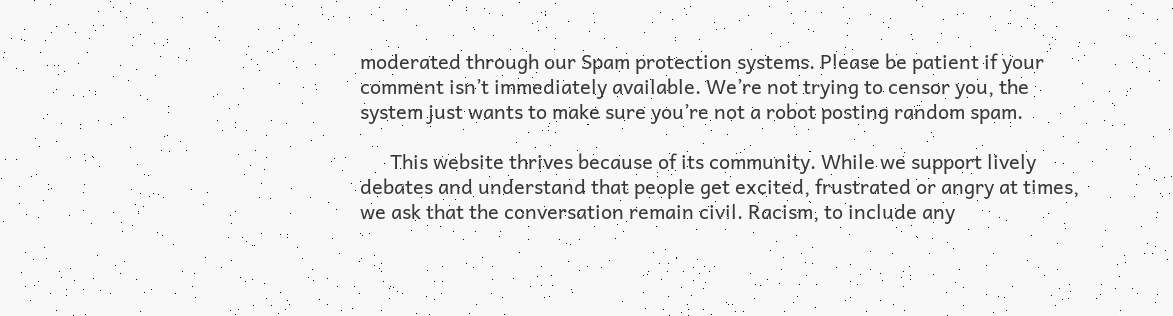moderated through our Spam protection systems. Please be patient if your comment isn’t immediately available. We’re not trying to censor you, the system just wants to make sure you’re not a robot posting random spam.

      This website thrives because of its community. While we support lively debates and understand that people get excited, frustrated or angry at times, we ask that the conversation remain civil. Racism, to include any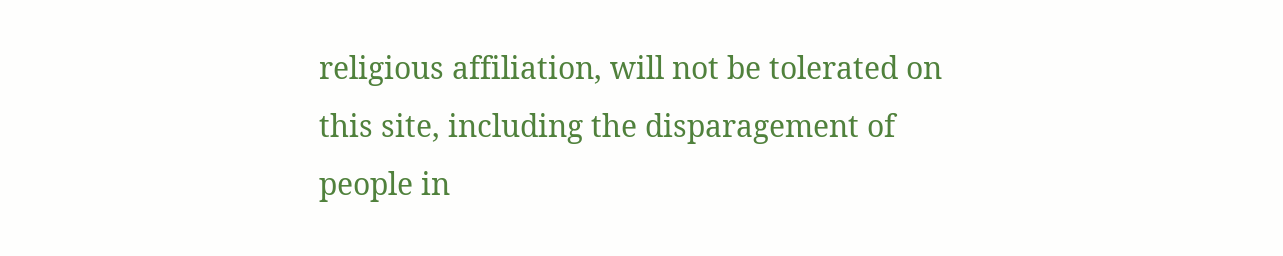religious affiliation, will not be tolerated on this site, including the disparagement of people in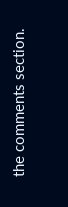the comments section.